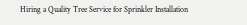Hiring a Quality Tree Service for Sprinkler Installation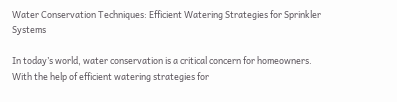Water Conservation Techniques: Efficient Watering Strategies for Sprinkler Systems

In today’s world, water conservation is a critical concern for homeowners. With the help of efficient watering strategies for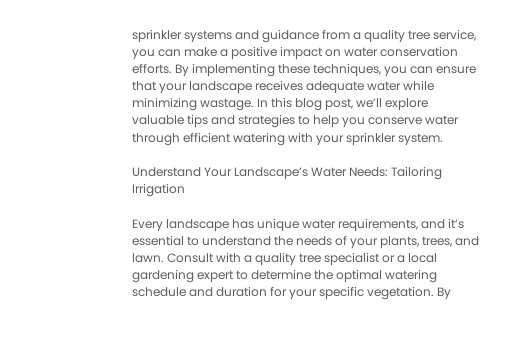sprinkler systems and guidance from a quality tree service, you can make a positive impact on water conservation efforts. By implementing these techniques, you can ensure that your landscape receives adequate water while minimizing wastage. In this blog post, we’ll explore valuable tips and strategies to help you conserve water through efficient watering with your sprinkler system.

Understand Your Landscape’s Water Needs: Tailoring Irrigation

Every landscape has unique water requirements, and it’s essential to understand the needs of your plants, trees, and lawn. Consult with a quality tree specialist or a local gardening expert to determine the optimal watering schedule and duration for your specific vegetation. By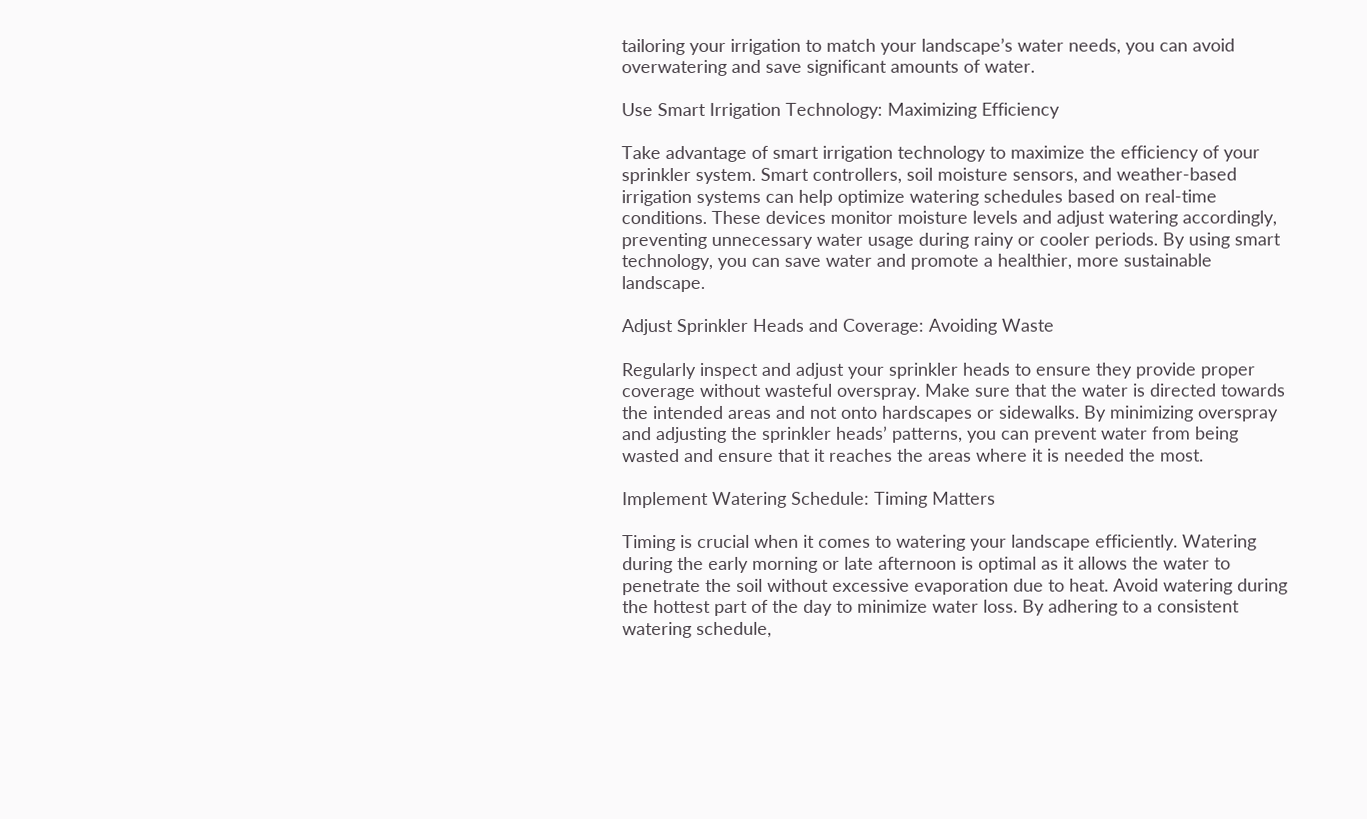tailoring your irrigation to match your landscape’s water needs, you can avoid overwatering and save significant amounts of water.

Use Smart Irrigation Technology: Maximizing Efficiency

Take advantage of smart irrigation technology to maximize the efficiency of your sprinkler system. Smart controllers, soil moisture sensors, and weather-based irrigation systems can help optimize watering schedules based on real-time conditions. These devices monitor moisture levels and adjust watering accordingly, preventing unnecessary water usage during rainy or cooler periods. By using smart technology, you can save water and promote a healthier, more sustainable landscape.

Adjust Sprinkler Heads and Coverage: Avoiding Waste

Regularly inspect and adjust your sprinkler heads to ensure they provide proper coverage without wasteful overspray. Make sure that the water is directed towards the intended areas and not onto hardscapes or sidewalks. By minimizing overspray and adjusting the sprinkler heads’ patterns, you can prevent water from being wasted and ensure that it reaches the areas where it is needed the most.

Implement Watering Schedule: Timing Matters

Timing is crucial when it comes to watering your landscape efficiently. Watering during the early morning or late afternoon is optimal as it allows the water to penetrate the soil without excessive evaporation due to heat. Avoid watering during the hottest part of the day to minimize water loss. By adhering to a consistent watering schedule,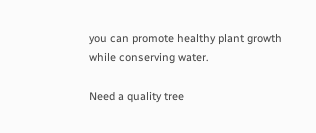you can promote healthy plant growth while conserving water.

Need a quality tree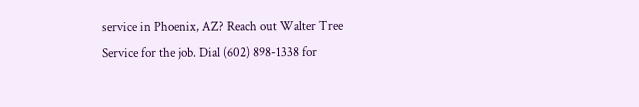service in Phoenix, AZ? Reach out Walter Tree Service for the job. Dial (602) 898-1338 for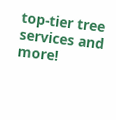top-tier tree services and more!